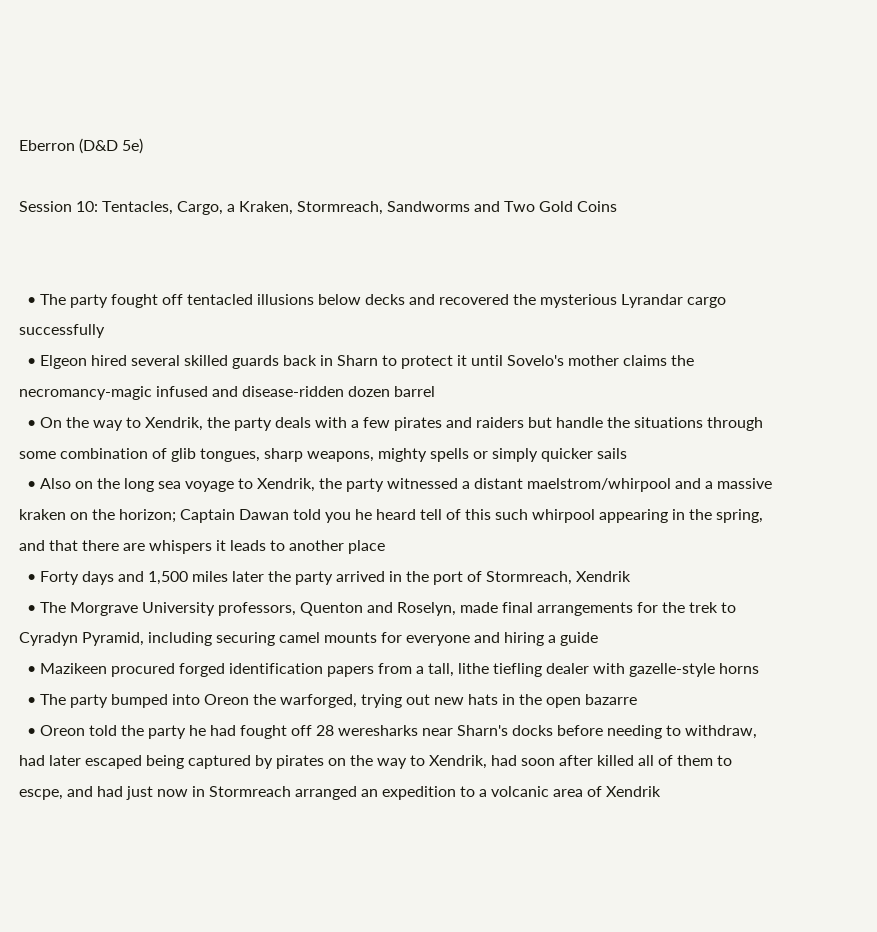Eberron (D&D 5e)

Session 10: Tentacles, Cargo, a Kraken, Stormreach, Sandworms and Two Gold Coins


  • The party fought off tentacled illusions below decks and recovered the mysterious Lyrandar cargo successfully
  • Elgeon hired several skilled guards back in Sharn to protect it until Sovelo's mother claims the necromancy-magic infused and disease-ridden dozen barrel
  • On the way to Xendrik, the party deals with a few pirates and raiders but handle the situations through some combination of glib tongues, sharp weapons, mighty spells or simply quicker sails
  • Also on the long sea voyage to Xendrik, the party witnessed a distant maelstrom/whirpool and a massive kraken on the horizon; Captain Dawan told you he heard tell of this such whirpool appearing in the spring, and that there are whispers it leads to another place
  • Forty days and 1,500 miles later the party arrived in the port of Stormreach, Xendrik
  • The Morgrave University professors, Quenton and Roselyn, made final arrangements for the trek to Cyradyn Pyramid, including securing camel mounts for everyone and hiring a guide
  • Mazikeen procured forged identification papers from a tall, lithe tiefling dealer with gazelle-style horns
  • The party bumped into Oreon the warforged, trying out new hats in the open bazarre
  • Oreon told the party he had fought off 28 weresharks near Sharn's docks before needing to withdraw, had later escaped being captured by pirates on the way to Xendrik, had soon after killed all of them to escpe, and had just now in Stormreach arranged an expedition to a volcanic area of Xendrik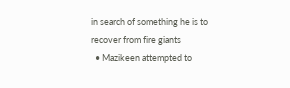in search of something he is to recover from fire giants
  • Mazikeen attempted to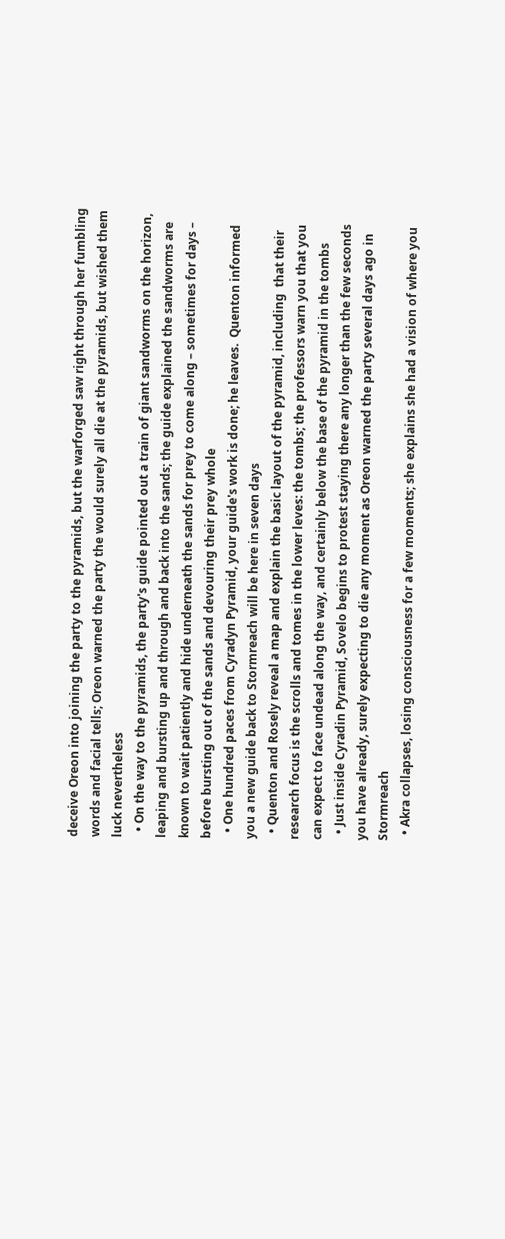deceive Oreon into joining the party to the pyramids, but the warforged saw right through her fumbling words and facial tells; Oreon warned the party the would surely all die at the pyramids, but wished them luck nevertheless
  • On the way to the pyramids, the party's guide pointed out a train of giant sandworms on the horizon, leaping and bursting up and through and back into the sands; the guide explained the sandworms are known to wait patiently and hide underneath the sands for prey to come along – sometimes for days – before bursting out of the sands and devouring their prey whole
  • One hundred paces from Cyradyn Pyramid, your guide's work is done; he leaves.  Quenton informed you a new guide back to Stormreach will be here in seven days
  • Quenton and Rosely reveal a map and explain the basic layout of the pyramid, including  that their research focus is the scrolls and tomes in the lower leves: the tombs; the professors warn you that you can expect to face undead along the way, and certainly below the base of the pyramid in the tombs
  • Just inside Cyradin Pyramid, Sovelo begins to protest staying there any longer than the few seconds you have already, surely expecting to die any moment as Oreon warned the party several days ago in Stormreach
  • Akra collapses, losing consciousness for a few moments; she explains she had a vision of where you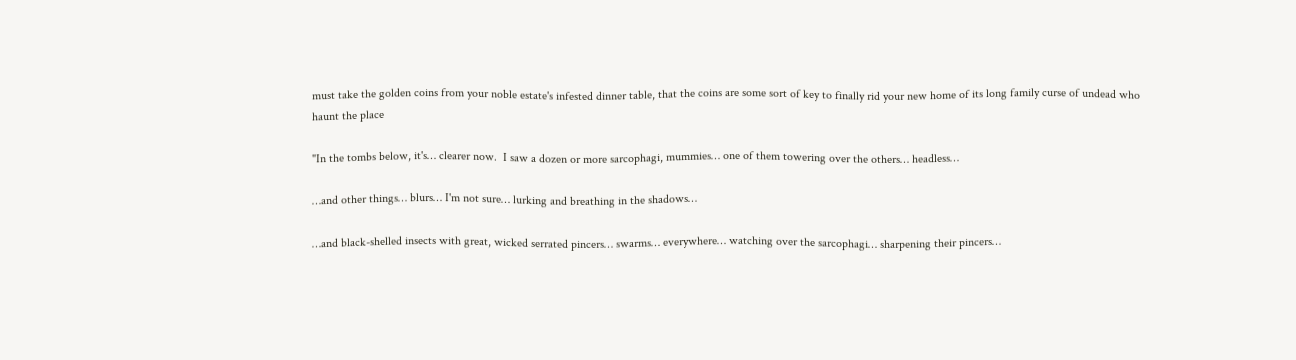must take the golden coins from your noble estate's infested dinner table, that the coins are some sort of key to finally rid your new home of its long family curse of undead who haunt the place

"In the tombs below, it's… clearer now.  I saw a dozen or more sarcophagi, mummies… one of them towering over the others… headless…

…and other things… blurs… I'm not sure… lurking and breathing in the shadows…

…and black-shelled insects with great, wicked serrated pincers… swarms… everywhere… watching over the sarcophagi… sharpening their pincers…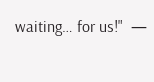waiting… for us!"  —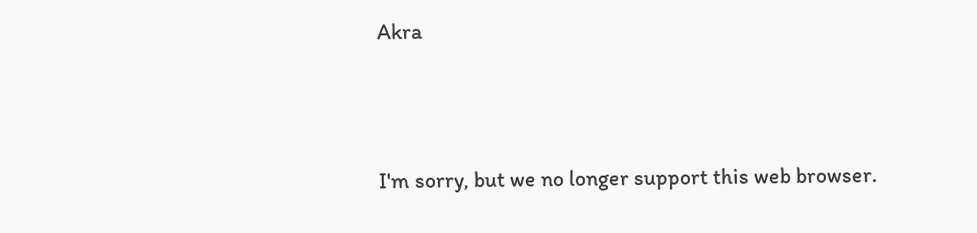Akra



I'm sorry, but we no longer support this web browser.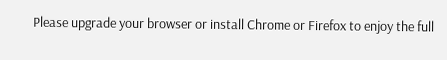Please upgrade your browser or install Chrome or Firefox to enjoy the full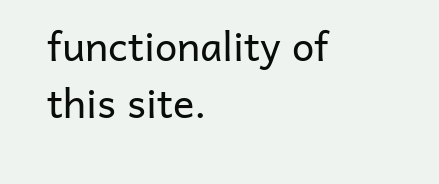functionality of this site.